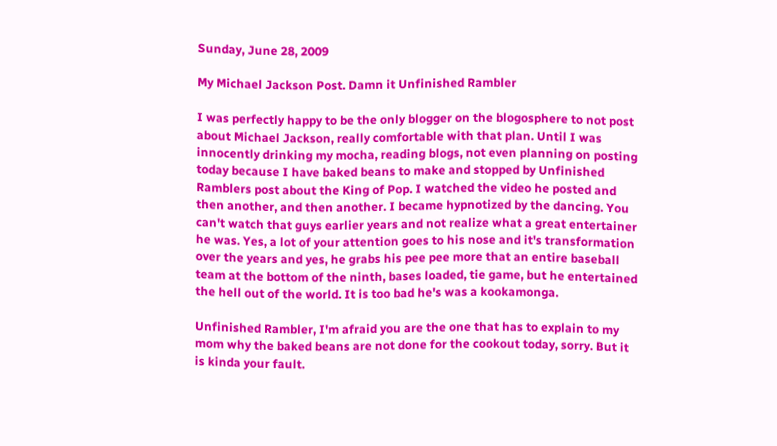Sunday, June 28, 2009

My Michael Jackson Post. Damn it Unfinished Rambler

I was perfectly happy to be the only blogger on the blogosphere to not post about Michael Jackson, really comfortable with that plan. Until I was innocently drinking my mocha, reading blogs, not even planning on posting today because I have baked beans to make and stopped by Unfinished Ramblers post about the King of Pop. I watched the video he posted and then another, and then another. I became hypnotized by the dancing. You can't watch that guys earlier years and not realize what a great entertainer he was. Yes, a lot of your attention goes to his nose and it's transformation over the years and yes, he grabs his pee pee more that an entire baseball team at the bottom of the ninth, bases loaded, tie game, but he entertained the hell out of the world. It is too bad he's was a kookamonga.

Unfinished Rambler, I'm afraid you are the one that has to explain to my mom why the baked beans are not done for the cookout today, sorry. But it is kinda your fault.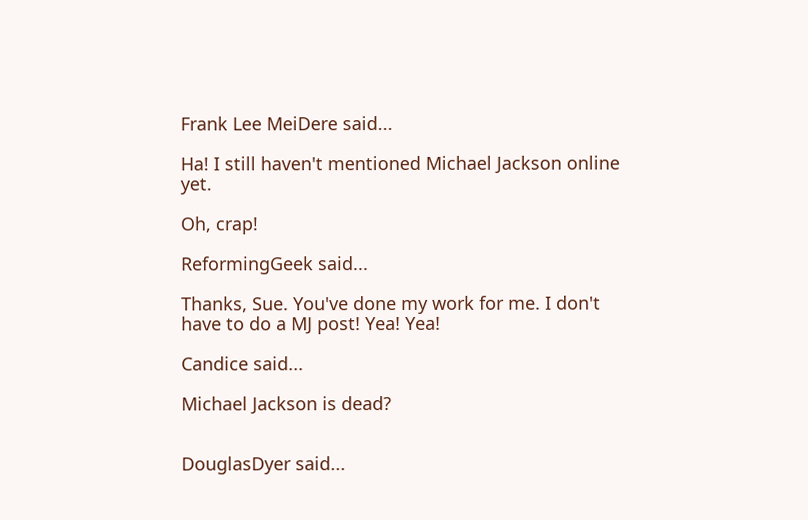Frank Lee MeiDere said...

Ha! I still haven't mentioned Michael Jackson online yet.

Oh, crap!

ReformingGeek said...

Thanks, Sue. You've done my work for me. I don't have to do a MJ post! Yea! Yea!

Candice said...

Michael Jackson is dead?


DouglasDyer said...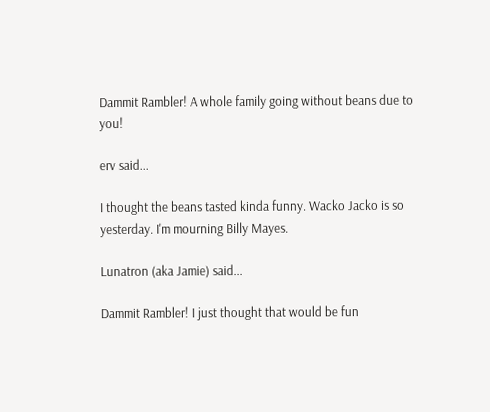Dammit Rambler! A whole family going without beans due to you!

erv said...

I thought the beans tasted kinda funny. Wacko Jacko is so yesterday. I'm mourning Billy Mayes.

Lunatron (aka Jamie) said...

Dammit Rambler! I just thought that would be fun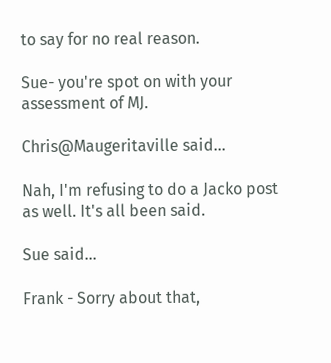to say for no real reason.

Sue- you're spot on with your assessment of MJ.

Chris@Maugeritaville said...

Nah, I'm refusing to do a Jacko post as well. It's all been said.

Sue said...

Frank - Sorry about that,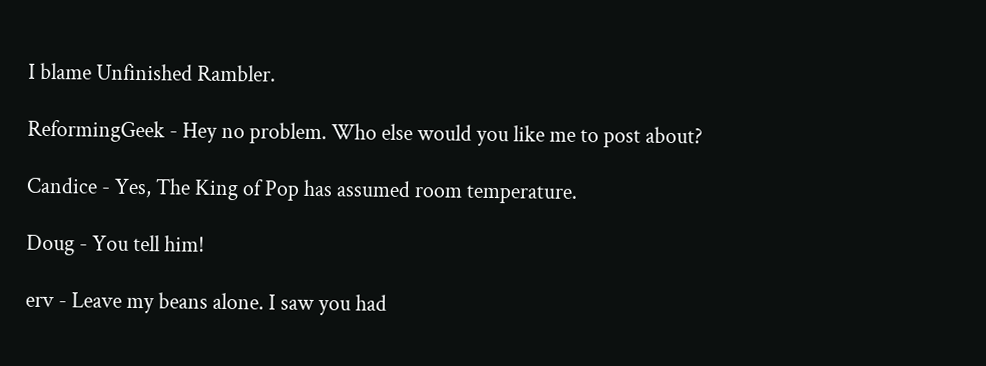I blame Unfinished Rambler.

ReformingGeek - Hey no problem. Who else would you like me to post about?

Candice - Yes, The King of Pop has assumed room temperature.

Doug - You tell him!

erv - Leave my beans alone. I saw you had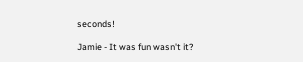seconds!

Jamie - It was fun wasn't it?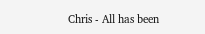Chris - All has been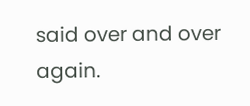said over and over again.